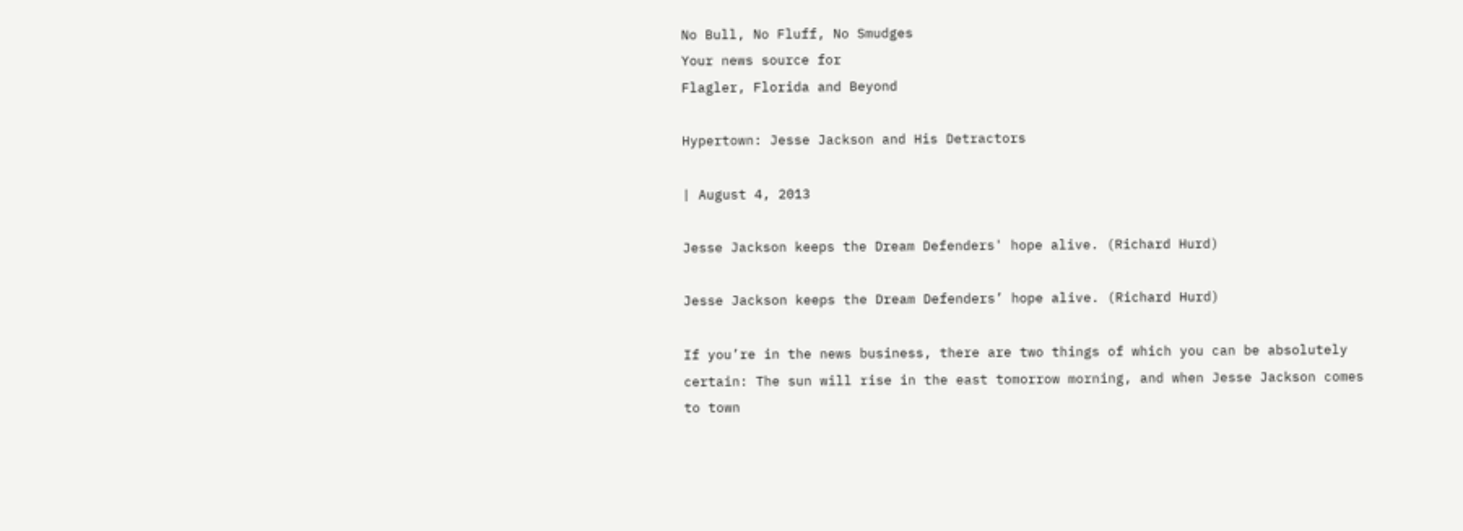No Bull, No Fluff, No Smudges
Your news source for
Flagler, Florida and Beyond

Hypertown: Jesse Jackson and His Detractors

| August 4, 2013

Jesse Jackson keeps the Dream Defenders' hope alive. (Richard Hurd)

Jesse Jackson keeps the Dream Defenders’ hope alive. (Richard Hurd)

If you’re in the news business, there are two things of which you can be absolutely certain: The sun will rise in the east tomorrow morning, and when Jesse Jackson comes to town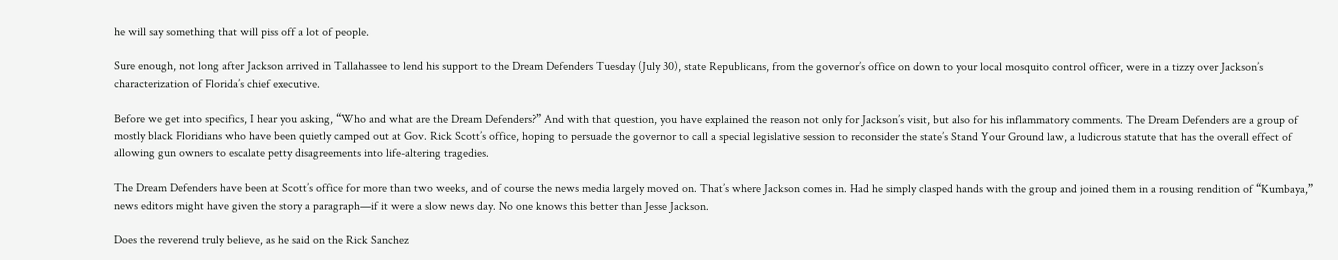he will say something that will piss off a lot of people.

Sure enough, not long after Jackson arrived in Tallahassee to lend his support to the Dream Defenders Tuesday (July 30), state Republicans, from the governor’s office on down to your local mosquito control officer, were in a tizzy over Jackson’s characterization of Florida’s chief executive.

Before we get into specifics, I hear you asking, “Who and what are the Dream Defenders?” And with that question, you have explained the reason not only for Jackson’s visit, but also for his inflammatory comments. The Dream Defenders are a group of mostly black Floridians who have been quietly camped out at Gov. Rick Scott’s office, hoping to persuade the governor to call a special legislative session to reconsider the state’s Stand Your Ground law, a ludicrous statute that has the overall effect of allowing gun owners to escalate petty disagreements into life-altering tragedies.

The Dream Defenders have been at Scott’s office for more than two weeks, and of course the news media largely moved on. That’s where Jackson comes in. Had he simply clasped hands with the group and joined them in a rousing rendition of “Kumbaya,” news editors might have given the story a paragraph—if it were a slow news day. No one knows this better than Jesse Jackson.

Does the reverend truly believe, as he said on the Rick Sanchez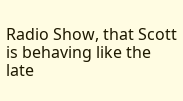Radio Show, that Scott is behaving like the late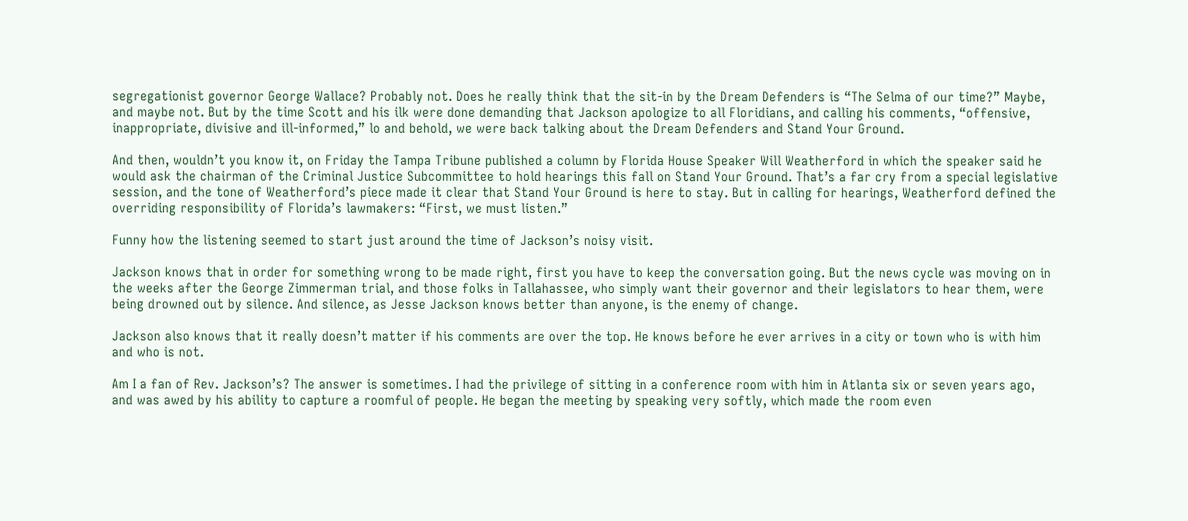segregationist governor George Wallace? Probably not. Does he really think that the sit-in by the Dream Defenders is “The Selma of our time?” Maybe, and maybe not. But by the time Scott and his ilk were done demanding that Jackson apologize to all Floridians, and calling his comments, “offensive, inappropriate, divisive and ill-informed,” lo and behold, we were back talking about the Dream Defenders and Stand Your Ground.

And then, wouldn’t you know it, on Friday the Tampa Tribune published a column by Florida House Speaker Will Weatherford in which the speaker said he would ask the chairman of the Criminal Justice Subcommittee to hold hearings this fall on Stand Your Ground. That’s a far cry from a special legislative session, and the tone of Weatherford’s piece made it clear that Stand Your Ground is here to stay. But in calling for hearings, Weatherford defined the overriding responsibility of Florida’s lawmakers: “First, we must listen.”

Funny how the listening seemed to start just around the time of Jackson’s noisy visit.

Jackson knows that in order for something wrong to be made right, first you have to keep the conversation going. But the news cycle was moving on in the weeks after the George Zimmerman trial, and those folks in Tallahassee, who simply want their governor and their legislators to hear them, were being drowned out by silence. And silence, as Jesse Jackson knows better than anyone, is the enemy of change.

Jackson also knows that it really doesn’t matter if his comments are over the top. He knows before he ever arrives in a city or town who is with him and who is not.

Am I a fan of Rev. Jackson’s? The answer is sometimes. I had the privilege of sitting in a conference room with him in Atlanta six or seven years ago, and was awed by his ability to capture a roomful of people. He began the meeting by speaking very softly, which made the room even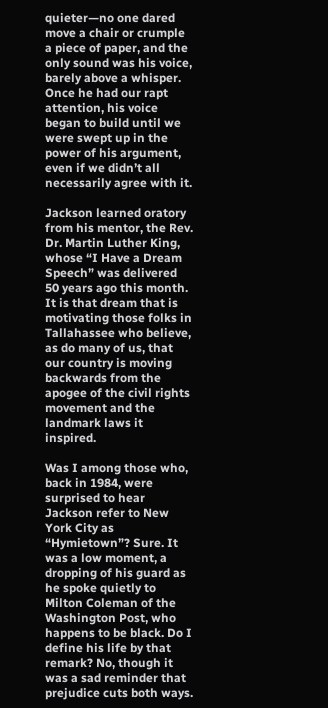quieter—no one dared move a chair or crumple a piece of paper, and the only sound was his voice, barely above a whisper. Once he had our rapt attention, his voice began to build until we were swept up in the power of his argument, even if we didn’t all necessarily agree with it.

Jackson learned oratory from his mentor, the Rev. Dr. Martin Luther King, whose “I Have a Dream Speech” was delivered 50 years ago this month. It is that dream that is motivating those folks in Tallahassee who believe, as do many of us, that our country is moving backwards from the apogee of the civil rights movement and the landmark laws it inspired.

Was I among those who, back in 1984, were surprised to hear Jackson refer to New York City as “Hymietown”? Sure. It was a low moment, a dropping of his guard as he spoke quietly to Milton Coleman of the Washington Post, who happens to be black. Do I define his life by that remark? No, though it was a sad reminder that prejudice cuts both ways.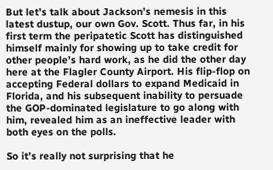But let’s talk about Jackson’s nemesis in this latest dustup, our own Gov. Scott. Thus far, in his first term the peripatetic Scott has distinguished himself mainly for showing up to take credit for other people’s hard work, as he did the other day here at the Flagler County Airport. His flip-flop on accepting Federal dollars to expand Medicaid in Florida, and his subsequent inability to persuade the GOP-dominated legislature to go along with him, revealed him as an ineffective leader with both eyes on the polls.

So it’s really not surprising that he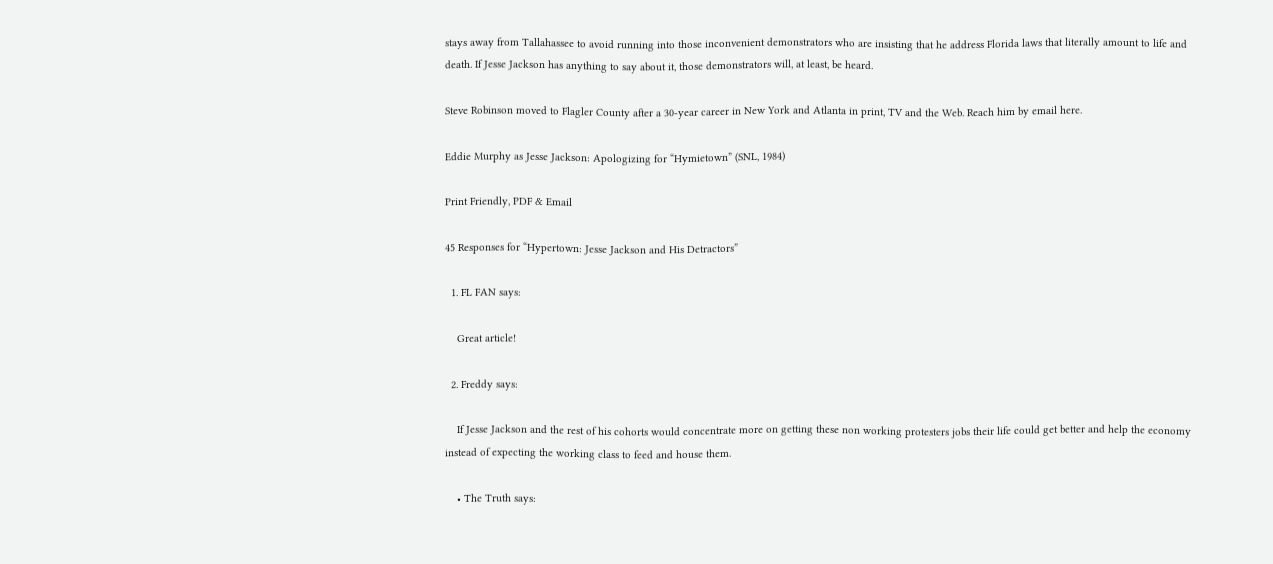stays away from Tallahassee to avoid running into those inconvenient demonstrators who are insisting that he address Florida laws that literally amount to life and death. If Jesse Jackson has anything to say about it, those demonstrators will, at least, be heard.

Steve Robinson moved to Flagler County after a 30-year career in New York and Atlanta in print, TV and the Web. Reach him by email here.

Eddie Murphy as Jesse Jackson: Apologizing for “Hymietown” (SNL, 1984)

Print Friendly, PDF & Email

45 Responses for “Hypertown: Jesse Jackson and His Detractors”

  1. FL FAN says:

    Great article!

  2. Freddy says:

    If Jesse Jackson and the rest of his cohorts would concentrate more on getting these non working protesters jobs their life could get better and help the economy instead of expecting the working class to feed and house them.

    • The Truth says: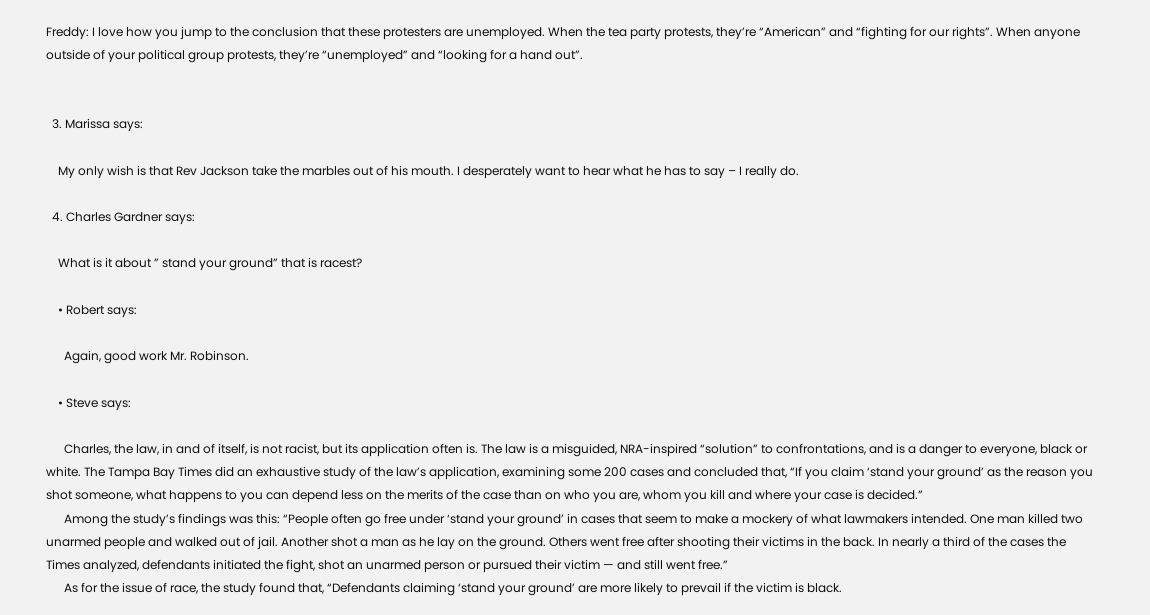Freddy: I love how you jump to the conclusion that these protesters are unemployed. When the tea party protests, they’re “American” and “fighting for our rights”. When anyone outside of your political group protests, they’re “unemployed” and “looking for a hand out”.


  3. Marissa says:

    My only wish is that Rev Jackson take the marbles out of his mouth. I desperately want to hear what he has to say – I really do.

  4. Charles Gardner says:

    What is it about ” stand your ground” that is racest?

    • Robert says:

      Again, good work Mr. Robinson.

    • Steve says:

      Charles, the law, in and of itself, is not racist, but its application often is. The law is a misguided, NRA-inspired “solution” to confrontations, and is a danger to everyone, black or white. The Tampa Bay Times did an exhaustive study of the law’s application, examining some 200 cases and concluded that, “If you claim ‘stand your ground’ as the reason you shot someone, what happens to you can depend less on the merits of the case than on who you are, whom you kill and where your case is decided.”
      Among the study’s findings was this: “People often go free under ‘stand your ground’ in cases that seem to make a mockery of what lawmakers intended. One man killed two unarmed people and walked out of jail. Another shot a man as he lay on the ground. Others went free after shooting their victims in the back. In nearly a third of the cases the Times analyzed, defendants initiated the fight, shot an unarmed person or pursued their victim — and still went free.”
      As for the issue of race, the study found that, “Defendants claiming ‘stand your ground’ are more likely to prevail if the victim is black.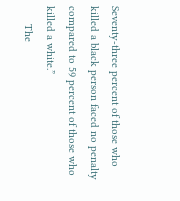Seventy-three percent of those who killed a black person faced no penalty compared to 59 percent of those who killed a white.”
      The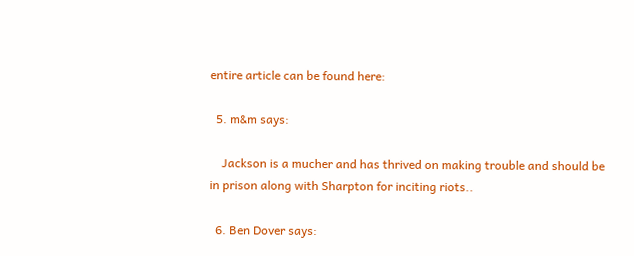entire article can be found here:

  5. m&m says:

    Jackson is a mucher and has thrived on making trouble and should be in prison along with Sharpton for inciting riots..

  6. Ben Dover says: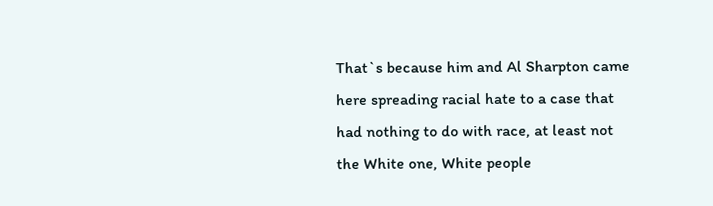That`s because him and Al Sharpton came here spreading racial hate to a case that had nothing to do with race, at least not the White one, White people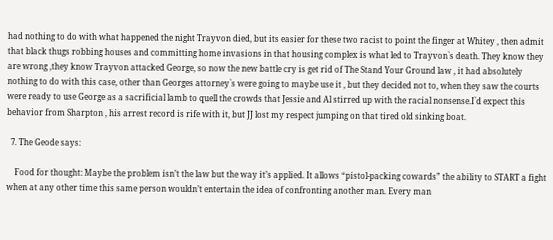had nothing to do with what happened the night Trayvon died, but its easier for these two racist to point the finger at Whitey , then admit that black thugs robbing houses and committing home invasions in that housing complex is what led to Trayvon`s death. They know they are wrong ,they know Trayvon attacked George, so now the new battle cry is get rid of The Stand Your Ground law , it had absolutely nothing to do with this case, other than Georges attorney`s were going to maybe use it , but they decided not to, when they saw the courts were ready to use George as a sacrificial lamb to quell the crowds that Jessie and Al stirred up with the racial nonsense.I`d expect this behavior from Sharpton , his arrest record is rife with it, but JJ lost my respect jumping on that tired old sinking boat.

  7. The Geode says:

    Food for thought: Maybe the problem isn’t the law but the way it’s applied. It allows “pistol-packing cowards” the ability to START a fight when at any other time this same person wouldn’t entertain the idea of confronting another man. Every man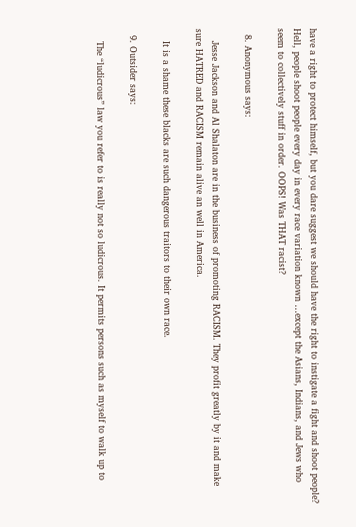have a right to protect himself, but you dare suggest we should have the right to instigate a fight and shoot people? Hell, people shoot people every day in every race variation known …except the Asians, Indians, and Jews who seem to collectively stuff in order. OOPS! Was THAT racist?

  8. Anonymous says:

    Jesse Jackson and Al Shalaton are in the business of promoting RACISM. They profit greatly by it and make sure HATRED and RACISM remain alive an well in America.

    It is a shame these blacks are such dangerous traitors to their own race.

  9. Outsider says:

    The “ludicrous” law you refer to is really not so ludicrous. It permits persons such as myself to walk up to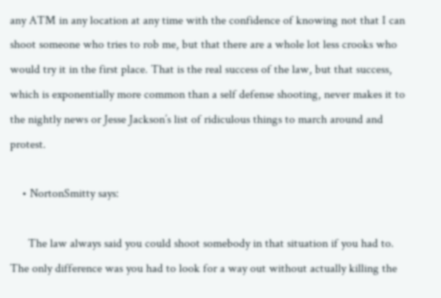any ATM in any location at any time with the confidence of knowing not that I can shoot someone who tries to rob me, but that there are a whole lot less crooks who would try it in the first place. That is the real success of the law, but that success, which is exponentially more common than a self defense shooting, never makes it to the nightly news or Jesse Jackson’s list of ridiculous things to march around and protest.

    • NortonSmitty says:

      The law always said you could shoot somebody in that situation if you had to. The only difference was you had to look for a way out without actually killing the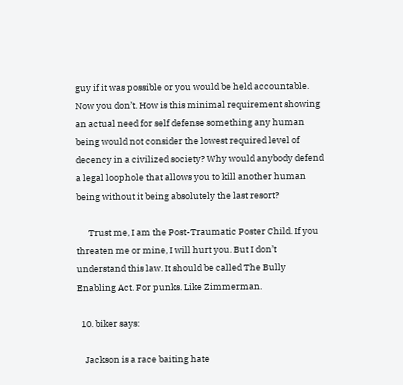guy if it was possible or you would be held accountable. Now you don’t. How is this minimal requirement showing an actual need for self defense something any human being would not consider the lowest required level of decency in a civilized society? Why would anybody defend a legal loophole that allows you to kill another human being without it being absolutely the last resort?

      Trust me, I am the Post-Traumatic Poster Child. If you threaten me or mine, I will hurt you. But I don’t understand this law. It should be called The Bully Enabling Act. For punks. Like Zimmerman.

  10. biker says:

    Jackson is a race baiting hate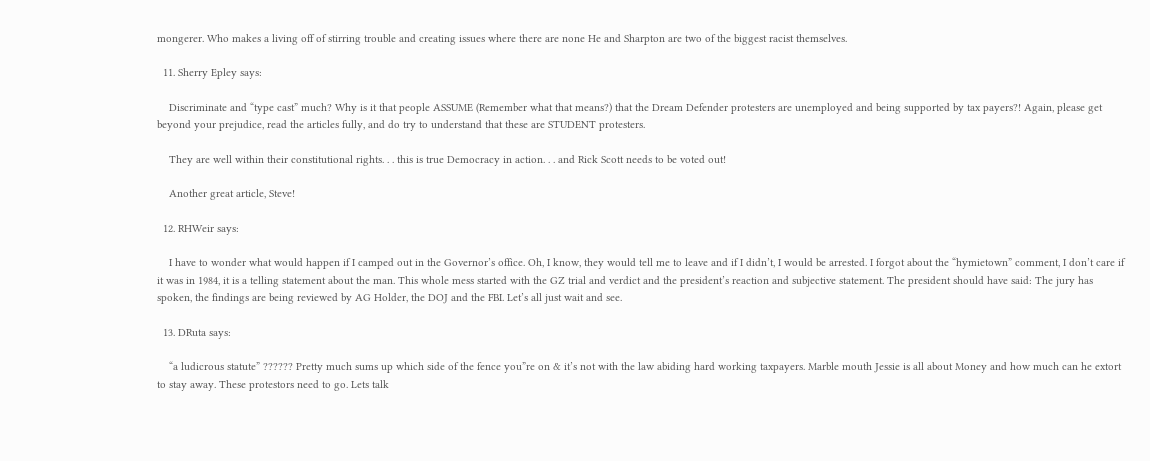mongerer. Who makes a living off of stirring trouble and creating issues where there are none He and Sharpton are two of the biggest racist themselves.

  11. Sherry Epley says:

    Discriminate and “type cast” much? Why is it that people ASSUME (Remember what that means?) that the Dream Defender protesters are unemployed and being supported by tax payers?! Again, please get beyond your prejudice, read the articles fully, and do try to understand that these are STUDENT protesters.

    They are well within their constitutional rights. . . this is true Democracy in action. . . and Rick Scott needs to be voted out!

    Another great article, Steve!

  12. RHWeir says:

    I have to wonder what would happen if I camped out in the Governor’s office. Oh, I know, they would tell me to leave and if I didn’t, I would be arrested. I forgot about the “hymietown” comment, I don’t care if it was in 1984, it is a telling statement about the man. This whole mess started with the GZ trial and verdict and the president’s reaction and subjective statement. The president should have said: The jury has spoken, the findings are being reviewed by AG Holder, the DOJ and the FBI. Let’s all just wait and see.

  13. DRuta says:

    “a ludicrous statute” ?????? Pretty much sums up which side of the fence you”re on & it’s not with the law abiding hard working taxpayers. Marble mouth Jessie is all about Money and how much can he extort to stay away. These protestors need to go. Lets talk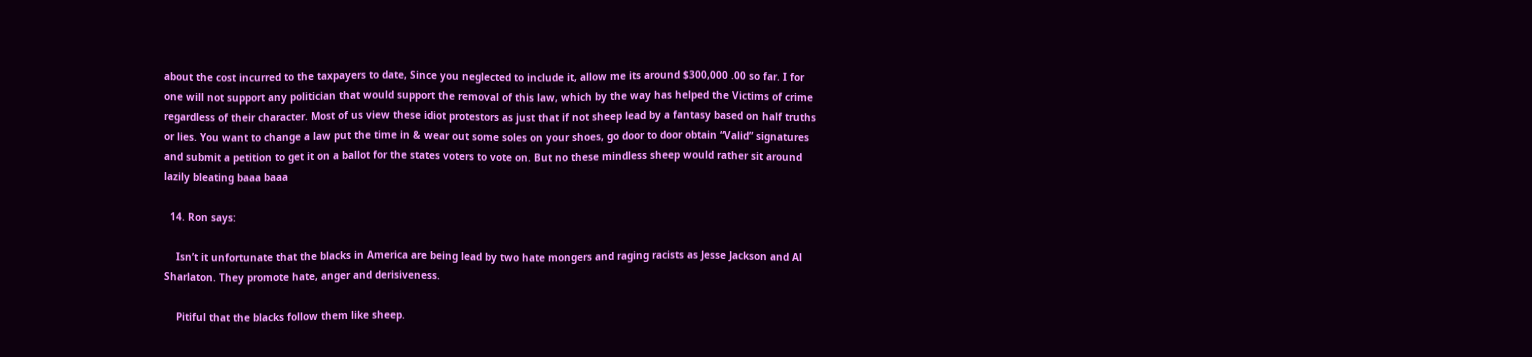about the cost incurred to the taxpayers to date, Since you neglected to include it, allow me its around $300,000 .00 so far. I for one will not support any politician that would support the removal of this law, which by the way has helped the Victims of crime regardless of their character. Most of us view these idiot protestors as just that if not sheep lead by a fantasy based on half truths or lies. You want to change a law put the time in & wear out some soles on your shoes, go door to door obtain “Valid” signatures and submit a petition to get it on a ballot for the states voters to vote on. But no these mindless sheep would rather sit around lazily bleating baaa baaa

  14. Ron says:

    Isn’t it unfortunate that the blacks in America are being lead by two hate mongers and raging racists as Jesse Jackson and Al Sharlaton. They promote hate, anger and derisiveness.

    Pitiful that the blacks follow them like sheep.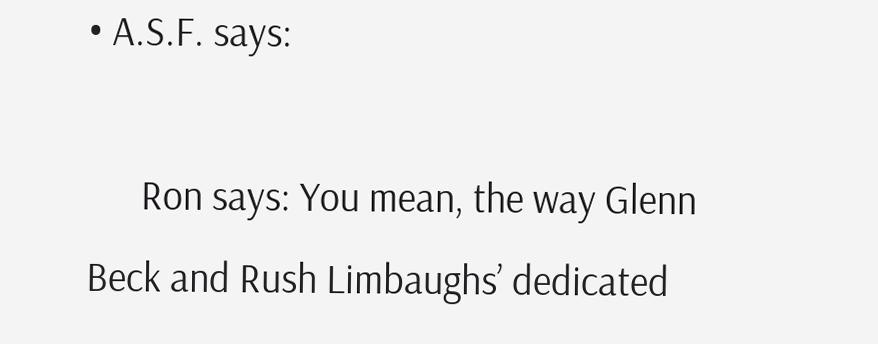• A.S.F. says:

      Ron says: You mean, the way Glenn Beck and Rush Limbaughs’ dedicated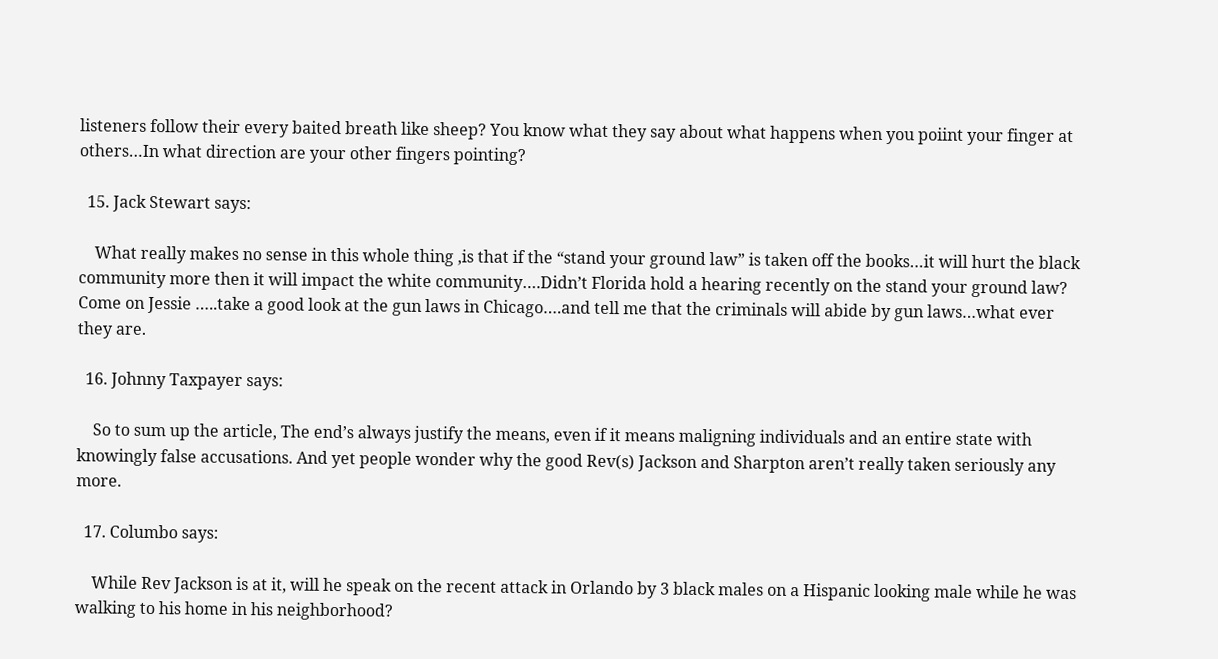listeners follow their every baited breath like sheep? You know what they say about what happens when you poiint your finger at others…In what direction are your other fingers pointing?

  15. Jack Stewart says:

    What really makes no sense in this whole thing ,is that if the “stand your ground law” is taken off the books…it will hurt the black community more then it will impact the white community….Didn’t Florida hold a hearing recently on the stand your ground law? Come on Jessie …..take a good look at the gun laws in Chicago….and tell me that the criminals will abide by gun laws…what ever they are.

  16. Johnny Taxpayer says:

    So to sum up the article, The end’s always justify the means, even if it means maligning individuals and an entire state with knowingly false accusations. And yet people wonder why the good Rev(s) Jackson and Sharpton aren’t really taken seriously any more.

  17. Columbo says:

    While Rev Jackson is at it, will he speak on the recent attack in Orlando by 3 black males on a Hispanic looking male while he was walking to his home in his neighborhood?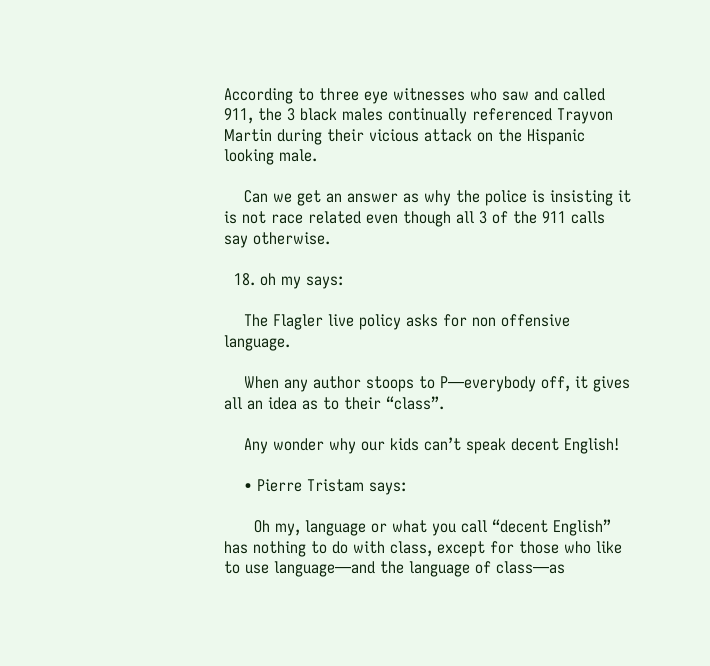According to three eye witnesses who saw and called 911, the 3 black males continually referenced Trayvon Martin during their vicious attack on the Hispanic looking male.

    Can we get an answer as why the police is insisting it is not race related even though all 3 of the 911 calls say otherwise.

  18. oh my says:

    The Flagler live policy asks for non offensive language.

    When any author stoops to P—everybody off, it gives all an idea as to their “class”.

    Any wonder why our kids can’t speak decent English!

    • Pierre Tristam says:

      Oh my, language or what you call “decent English” has nothing to do with class, except for those who like to use language—and the language of class—as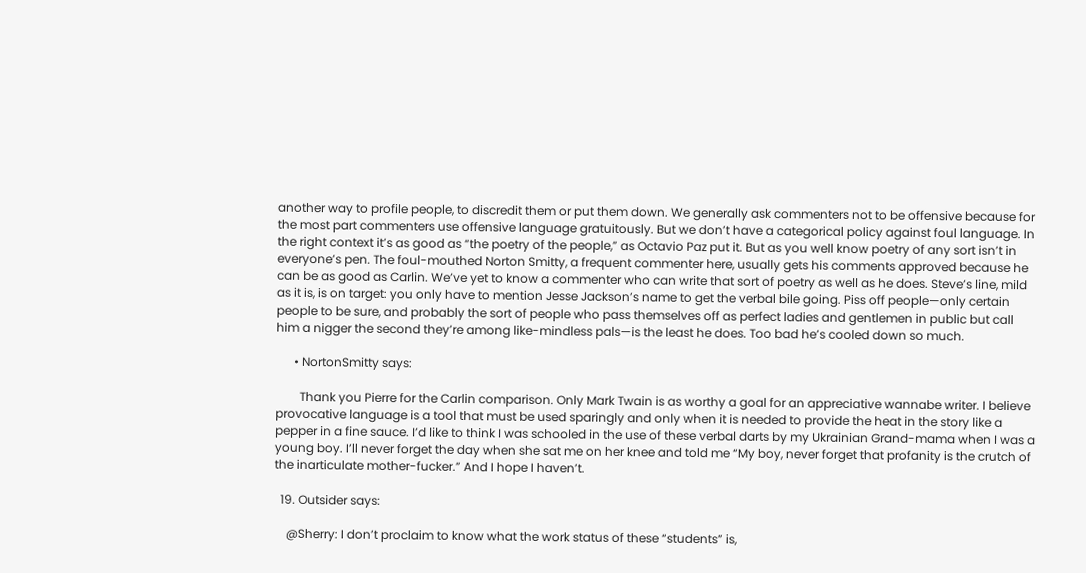another way to profile people, to discredit them or put them down. We generally ask commenters not to be offensive because for the most part commenters use offensive language gratuitously. But we don’t have a categorical policy against foul language. In the right context it’s as good as “the poetry of the people,” as Octavio Paz put it. But as you well know poetry of any sort isn’t in everyone’s pen. The foul-mouthed Norton Smitty, a frequent commenter here, usually gets his comments approved because he can be as good as Carlin. We’ve yet to know a commenter who can write that sort of poetry as well as he does. Steve’s line, mild as it is, is on target: you only have to mention Jesse Jackson’s name to get the verbal bile going. Piss off people—only certain people to be sure, and probably the sort of people who pass themselves off as perfect ladies and gentlemen in public but call him a nigger the second they’re among like-mindless pals—is the least he does. Too bad he’s cooled down so much.

      • NortonSmitty says:

        Thank you Pierre for the Carlin comparison. Only Mark Twain is as worthy a goal for an appreciative wannabe writer. I believe provocative language is a tool that must be used sparingly and only when it is needed to provide the heat in the story like a pepper in a fine sauce. I’d like to think I was schooled in the use of these verbal darts by my Ukrainian Grand-mama when I was a young boy. I’ll never forget the day when she sat me on her knee and told me “My boy, never forget that profanity is the crutch of the inarticulate mother-fucker.” And I hope I haven’t.

  19. Outsider says:

    @Sherry: I don’t proclaim to know what the work status of these “students” is,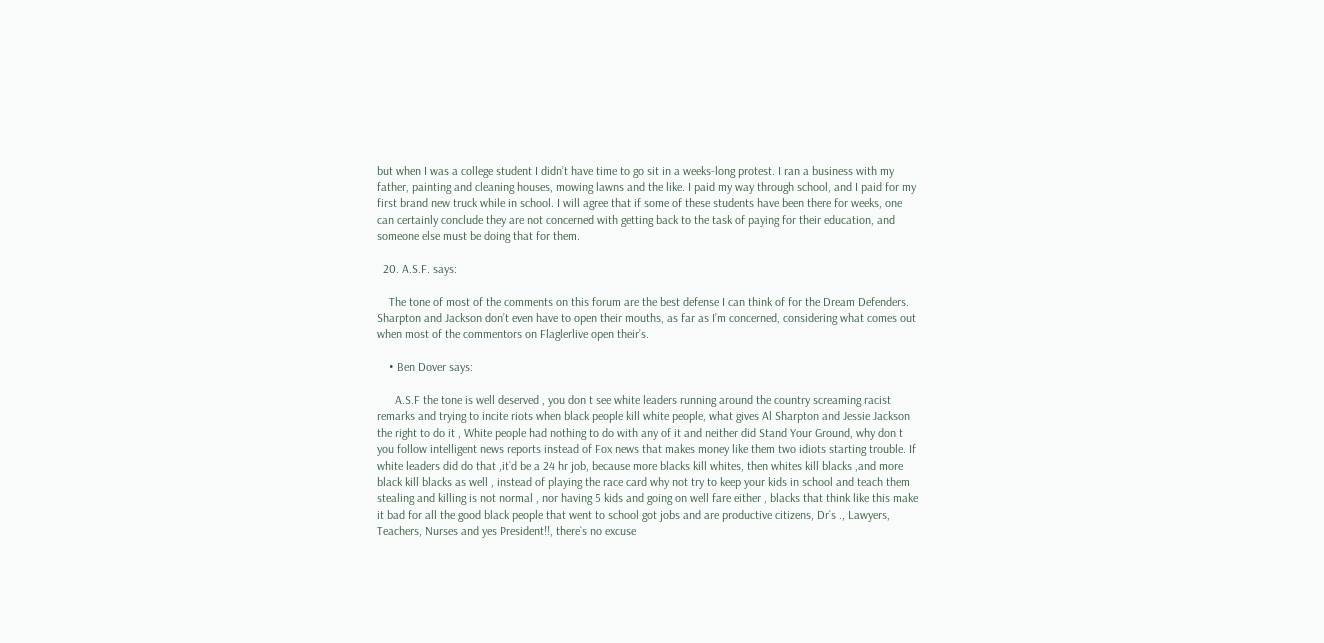but when I was a college student I didn’t have time to go sit in a weeks-long protest. I ran a business with my father, painting and cleaning houses, mowing lawns and the like. I paid my way through school, and I paid for my first brand new truck while in school. I will agree that if some of these students have been there for weeks, one can certainly conclude they are not concerned with getting back to the task of paying for their education, and someone else must be doing that for them.

  20. A.S.F. says:

    The tone of most of the comments on this forum are the best defense I can think of for the Dream Defenders. Sharpton and Jackson don’t even have to open their mouths, as far as I’m concerned, considering what comes out when most of the commentors on Flaglerlive open their’s.

    • Ben Dover says:

      A.S.F the tone is well deserved , you don t see white leaders running around the country screaming racist remarks and trying to incite riots when black people kill white people, what gives Al Sharpton and Jessie Jackson the right to do it , White people had nothing to do with any of it and neither did Stand Your Ground, why don t you follow intelligent news reports instead of Fox news that makes money like them two idiots starting trouble. If white leaders did do that ,it`d be a 24 hr job, because more blacks kill whites, then whites kill blacks ,and more black kill blacks as well , instead of playing the race card why not try to keep your kids in school and teach them stealing and killing is not normal , nor having 5 kids and going on well fare either , blacks that think like this make it bad for all the good black people that went to school got jobs and are productive citizens, Dr`s ., Lawyers, Teachers, Nurses and yes President!!, there`s no excuse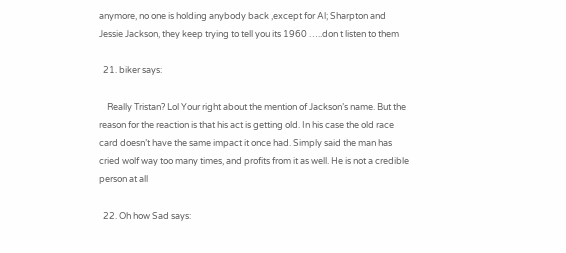anymore, no one is holding anybody back ,except for Al; Sharpton and Jessie Jackson, they keep trying to tell you its 1960 …..don t listen to them

  21. biker says:

    Really Tristan? Lol Your right about the mention of Jackson’s name. But the reason for the reaction is that his act is getting old. In his case the old race card doesn’t have the same impact it once had. Simply said the man has cried wolf way too many times, and profits from it as well. He is not a credible person at all

  22. Oh how Sad says: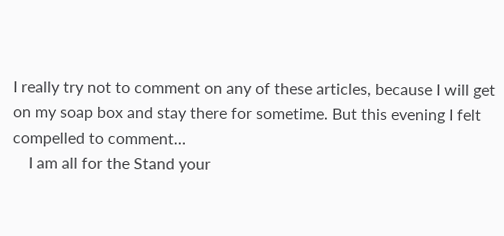I really try not to comment on any of these articles, because I will get on my soap box and stay there for sometime. But this evening I felt compelled to comment…
    I am all for the Stand your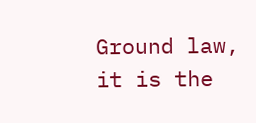Ground law, it is the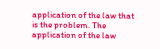application of the law that is the problem. The application of the law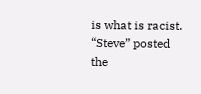is what is racist. “Steve” posted the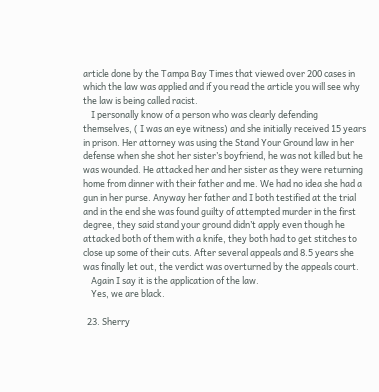article done by the Tampa Bay Times that viewed over 200 cases in which the law was applied and if you read the article you will see why the law is being called racist.
    I personally know of a person who was clearly defending themselves, ( I was an eye witness) and she initially received 15 years in prison. Her attorney was using the Stand Your Ground law in her defense when she shot her sister’s boyfriend, he was not killed but he was wounded. He attacked her and her sister as they were returning home from dinner with their father and me. We had no idea she had a gun in her purse. Anyway her father and I both testified at the trial and in the end she was found guilty of attempted murder in the first degree, they said stand your ground didn’t apply even though he attacked both of them with a knife, they both had to get stitches to close up some of their cuts. After several appeals and 8.5 years she was finally let out, the verdict was overturned by the appeals court.
    Again I say it is the application of the law.
    Yes, we are black.

  23. Sherry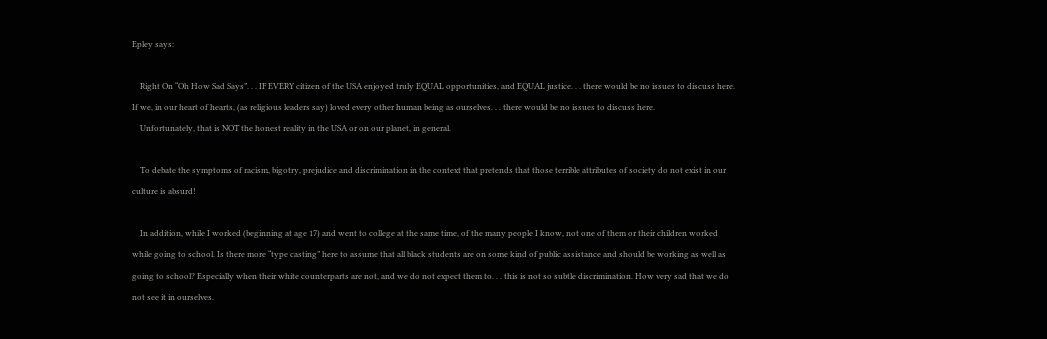Epley says:

    Right On “Oh How Sad Says”. . . IF EVERY citizen of the USA enjoyed truly EQUAL opportunities, and EQUAL justice. . . there would be no issues to discuss here. If we, in our heart of hearts, (as religious leaders say) loved every other human being as ourselves. . . there would be no issues to discuss here.
    Unfortunately, that is NOT the honest reality in the USA or on our planet, in general.

    To debate the symptoms of racism, bigotry, prejudice and discrimination in the context that pretends that those terrible attributes of society do not exist in our culture is absurd!

    In addition, while I worked (beginning at age 17) and went to college at the same time, of the many people I know, not one of them or their children worked while going to school. Is there more “type casting” here to assume that all black students are on some kind of public assistance and should be working as well as going to school? Especially when their white counterparts are not, and we do not expect them to. . . this is not so subtle discrimination. How very sad that we do not see it in ourselves.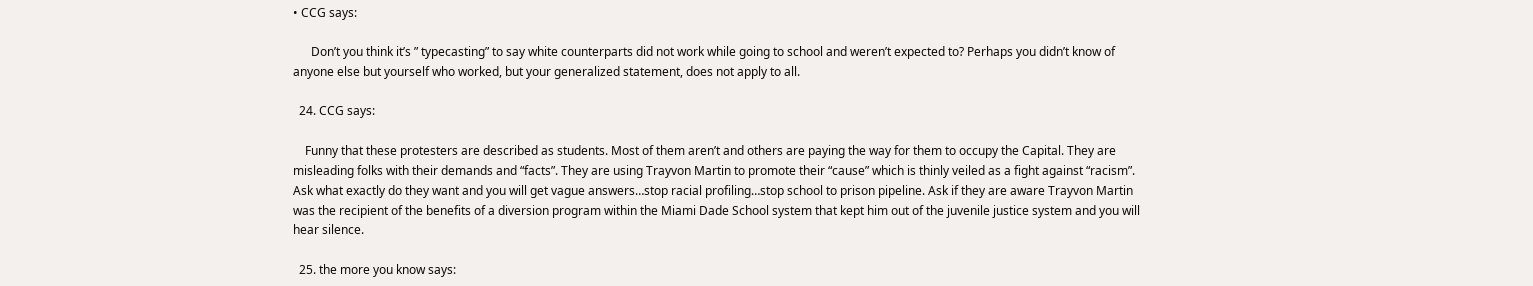• CCG says:

      Don’t you think it’s ” typecasting” to say white counterparts did not work while going to school and weren’t expected to? Perhaps you didn’t know of anyone else but yourself who worked, but your generalized statement, does not apply to all.

  24. CCG says:

    Funny that these protesters are described as students. Most of them aren’t and others are paying the way for them to occupy the Capital. They are misleading folks with their demands and “facts”. They are using Trayvon Martin to promote their “cause” which is thinly veiled as a fight against “racism”. Ask what exactly do they want and you will get vague answers…stop racial profiling…stop school to prison pipeline. Ask if they are aware Trayvon Martin was the recipient of the benefits of a diversion program within the Miami Dade School system that kept him out of the juvenile justice system and you will hear silence.

  25. the more you know says: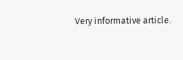Very informative article.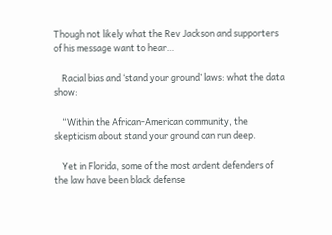Though not likely what the Rev Jackson and supporters of his message want to hear…

    Racial bias and ‘stand your ground’ laws: what the data show:

    “Within the African-American community, the skepticism about stand your ground can run deep.

    Yet in Florida, some of the most ardent defenders of the law have been black defense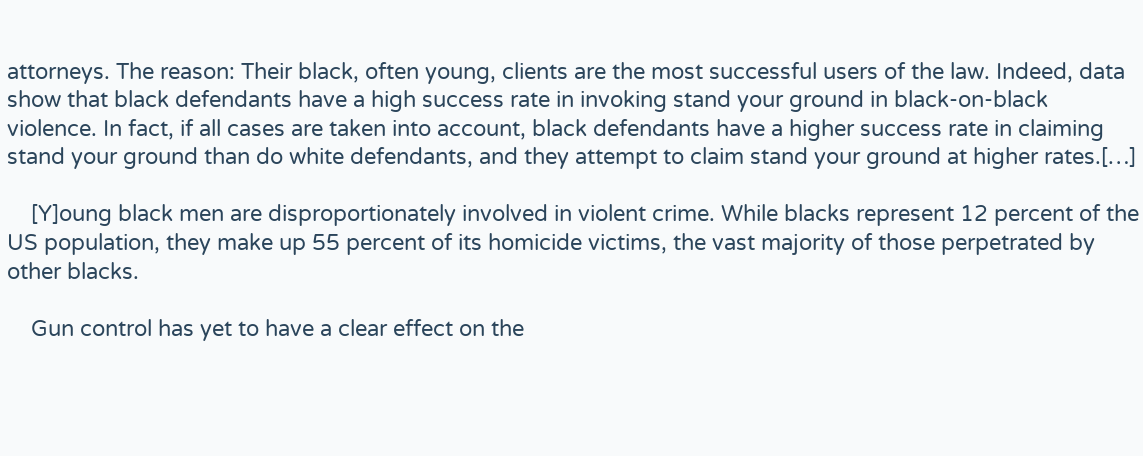attorneys. The reason: Their black, often young, clients are the most successful users of the law. Indeed, data show that black defendants have a high success rate in invoking stand your ground in black-on-black violence. In fact, if all cases are taken into account, black defendants have a higher success rate in claiming stand your ground than do white defendants, and they attempt to claim stand your ground at higher rates.[…]

    [Y]oung black men are disproportionately involved in violent crime. While blacks represent 12 percent of the US population, they make up 55 percent of its homicide victims, the vast majority of those perpetrated by other blacks.

    Gun control has yet to have a clear effect on the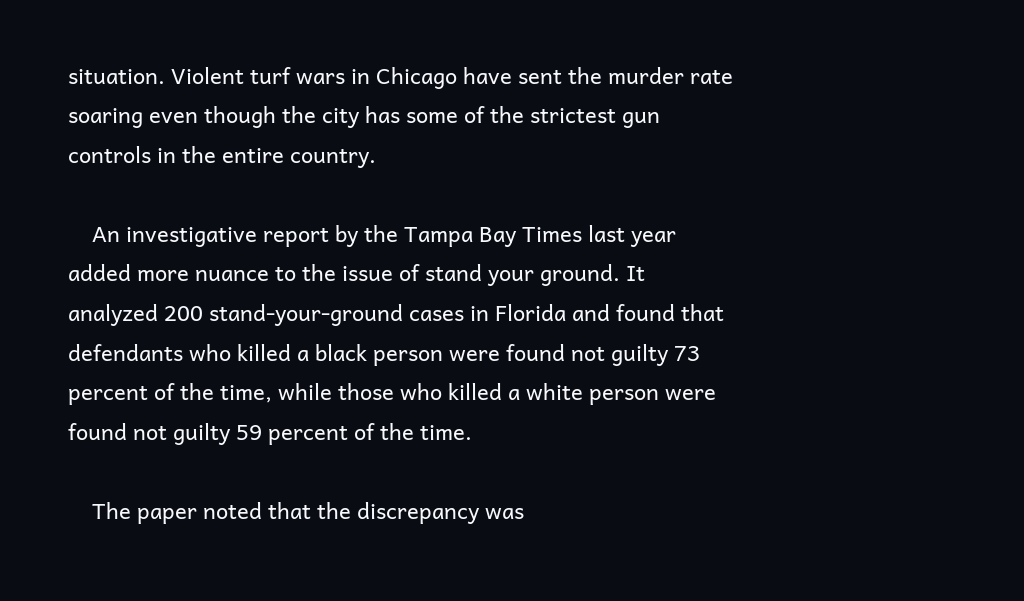situation. Violent turf wars in Chicago have sent the murder rate soaring even though the city has some of the strictest gun controls in the entire country.

    An investigative report by the Tampa Bay Times last year added more nuance to the issue of stand your ground. It analyzed 200 stand-your-ground cases in Florida and found that defendants who killed a black person were found not guilty 73 percent of the time, while those who killed a white person were found not guilty 59 percent of the time.

    The paper noted that the discrepancy was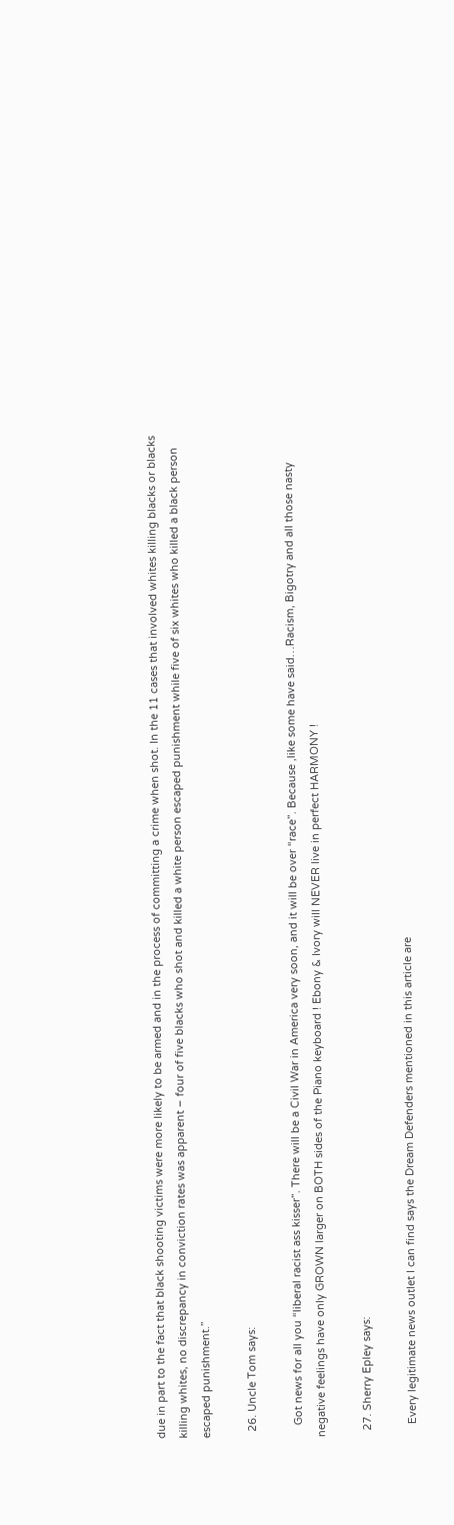due in part to the fact that black shooting victims were more likely to be armed and in the process of committing a crime when shot. In the 11 cases that involved whites killing blacks or blacks killing whites, no discrepancy in conviction rates was apparent – four of five blacks who shot and killed a white person escaped punishment while five of six whites who killed a black person escaped punishment.”

  26. Uncle Tom says:

    Got news for all you “liberal racist ass kisser”. There will be a Civil War in America very soon, and it will be over “race”. Because ,like some have said…Racism, Bigotry and all those nasty negative feelings have only GROWN larger on BOTH sides of the Piano keyboard ! Ebony & Ivory will NEVER live in perfect HARMONY !

  27. Sherry Epley says:

    Every legitimate news outlet I can find says the Dream Defenders mentioned in this article are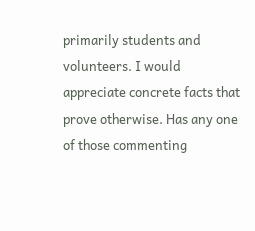primarily students and volunteers. I would appreciate concrete facts that prove otherwise. Has any one of those commenting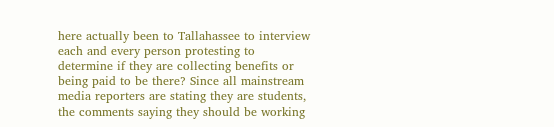here actually been to Tallahassee to interview each and every person protesting to determine if they are collecting benefits or being paid to be there? Since all mainstream media reporters are stating they are students, the comments saying they should be working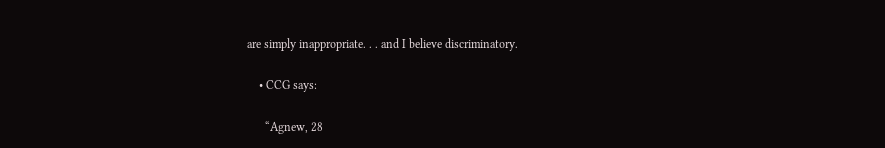are simply inappropriate. . . and I believe discriminatory.

    • CCG says:

      “Agnew, 28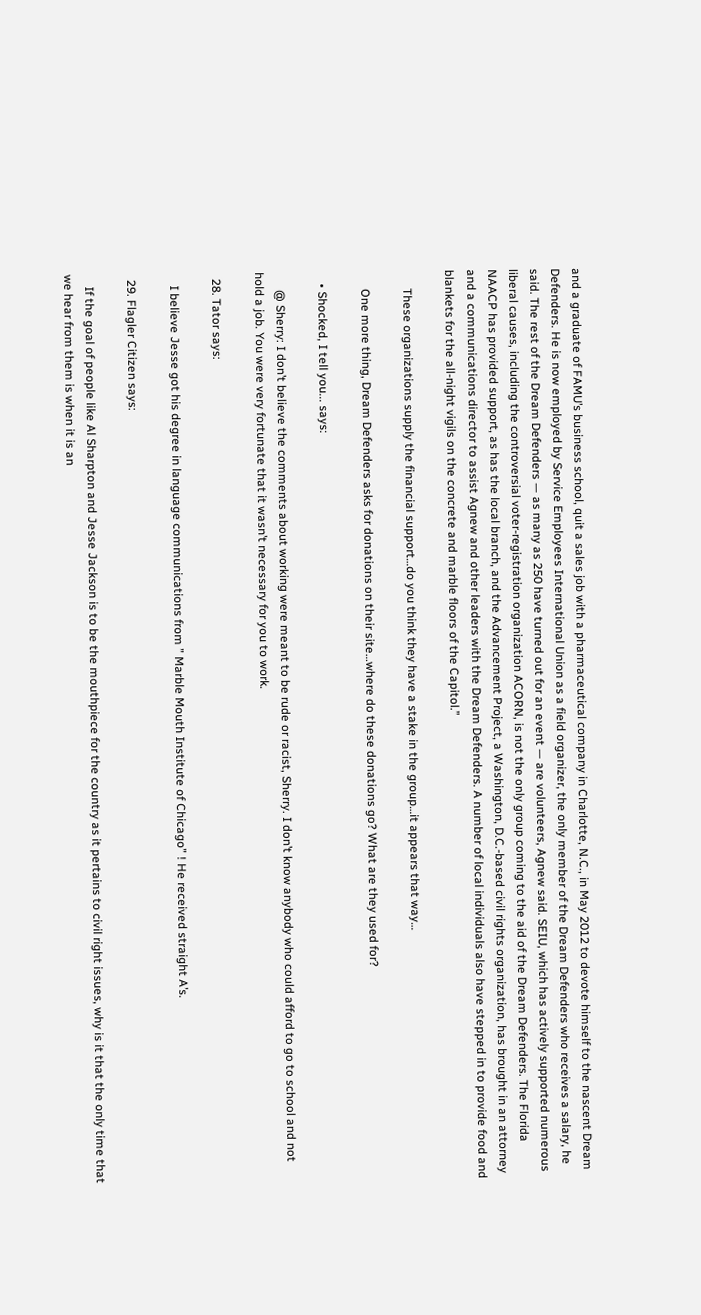and a graduate of FAMU’s business school, quit a sales job with a pharmaceutical company in Charlotte, N.C., in May 2012 to devote himself to the nascent Dream Defenders. He is now employed by Service Employees International Union as a field organizer, the only member of the Dream Defenders who receives a salary, he said. The rest of the Dream Defenders — as many as 250 have turned out for an event — are volunteers, Agnew said. SEIU, which has actively supported numerous liberal causes, including the controversial voter-registration organization ACORN, is not the only group coming to the aid of the Dream Defenders. The Florida NAACP has provided support, as has the local branch, and the Advancement Project, a Washington, D.C.-based civil rights organization, has brought in an attorney and a communications director to assist Agnew and other leaders with the Dream Defenders. A number of local individuals also have stepped in to provide food and blankets for the all-night vigils on the concrete and marble floors of the Capitol.”

      These organizations supply the financial support…do you think they have a stake in the group…it appears that way…

      One more thing, Dream Defenders asks for donations on their site…where do these donations go? What are they used for?

    • Shocked, I tell you... says:

      @ Sherry: I don’t believe the comments about working were meant to be rude or racist, Sherry. I don’t know anybody who could afford to go to school and not hold a job. You were very fortunate that it wasn’t necessary for you to work.

  28. Tator says:

    I believe Jesse got his degree in language communications from ” Marble Mouth Institute of Chicago” ! He received straight A’s.

  29. Flagler Citizen says:

    If the goal of people like Al Sharpton and Jesse Jackson is to be the mouthpiece for the country as it pertains to civil right issues, why is it that the only time that we hear from them is when it is an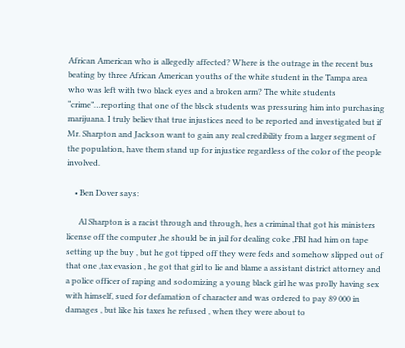African American who is allegedly affected? Where is the outrage in the recent bus beating by three African American youths of the white student in the Tampa area who was left with two black eyes and a broken arm? The white students “crime”…reporting that one of the blsck students was pressuring him into purchasing marijuana. I truly believ that true injustices need to be reported and investigated but if Mr. Sharpton and Jackson want to gain any real credibility from a larger segment of the population, have them stand up for injustice regardless of the color of the people involved.

    • Ben Dover says:

      Al Sharpton is a racist through and through, hes a criminal that got his ministers license off the computer ,he should be in jail for dealing coke ,FBI had him on tape setting up the buy , but he got tipped off they were feds and somehow slipped out of that one ,tax evasion , he got that girl to lie and blame a assistant district attorney and a police officer of raping and sodomizing a young black girl he was prolly having sex with himself, sued for defamation of character and was ordered to pay 89 000 in damages , but like his taxes he refused , when they were about to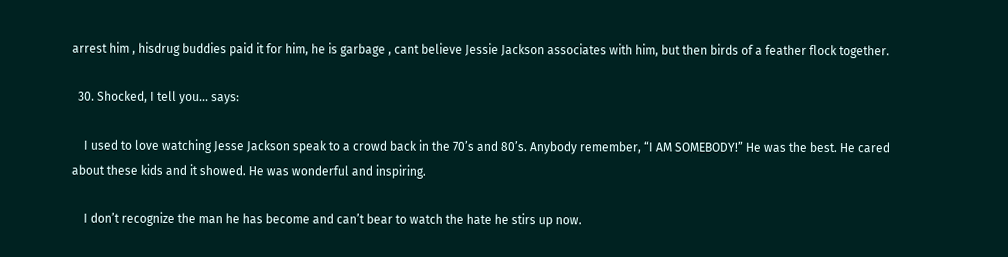arrest him , hisdrug buddies paid it for him, he is garbage , cant believe Jessie Jackson associates with him, but then birds of a feather flock together.

  30. Shocked, I tell you... says:

    I used to love watching Jesse Jackson speak to a crowd back in the 70’s and 80’s. Anybody remember, “I AM SOMEBODY!” He was the best. He cared about these kids and it showed. He was wonderful and inspiring.

    I don’t recognize the man he has become and can’t bear to watch the hate he stirs up now.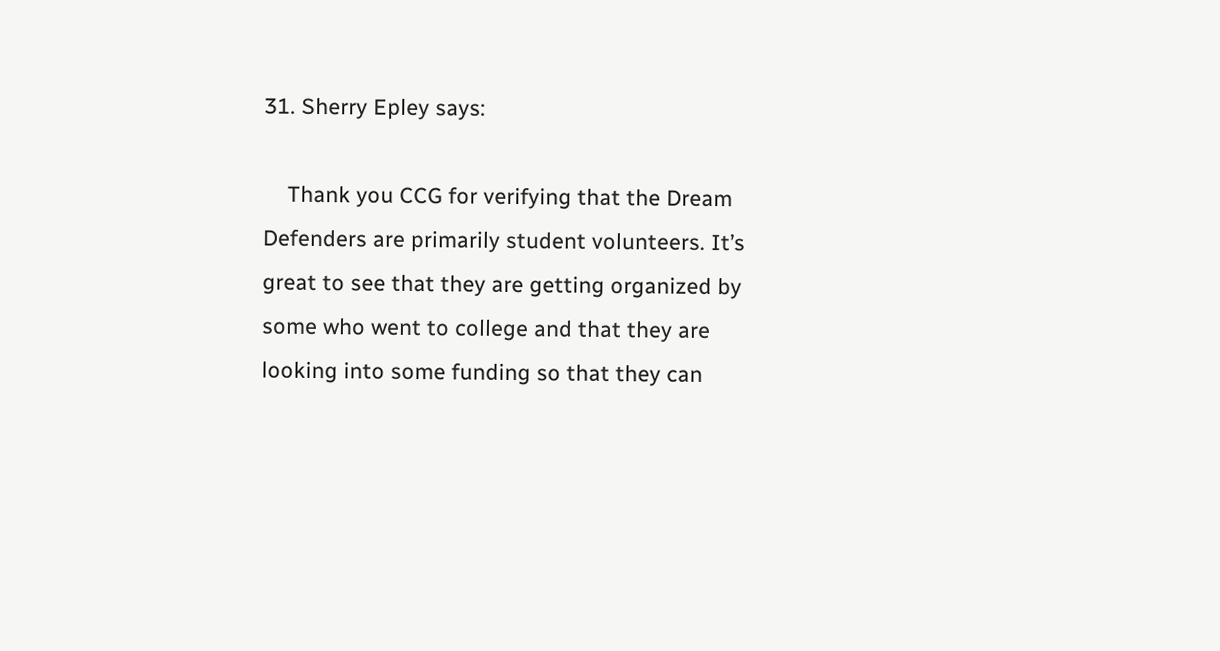31. Sherry Epley says:

    Thank you CCG for verifying that the Dream Defenders are primarily student volunteers. It’s great to see that they are getting organized by some who went to college and that they are looking into some funding so that they can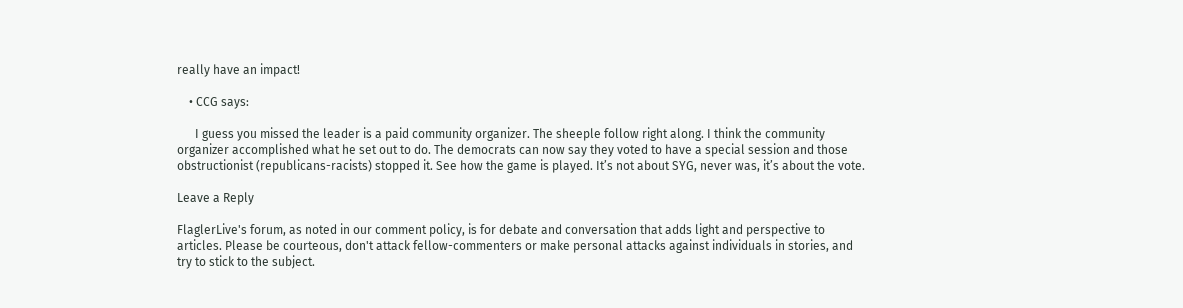really have an impact!

    • CCG says:

      I guess you missed the leader is a paid community organizer. The sheeple follow right along. I think the community organizer accomplished what he set out to do. The democrats can now say they voted to have a special session and those obstructionist (republicans-racists) stopped it. See how the game is played. It’s not about SYG, never was, it’s about the vote.

Leave a Reply

FlaglerLive's forum, as noted in our comment policy, is for debate and conversation that adds light and perspective to articles. Please be courteous, don't attack fellow-commenters or make personal attacks against individuals in stories, and try to stick to the subject.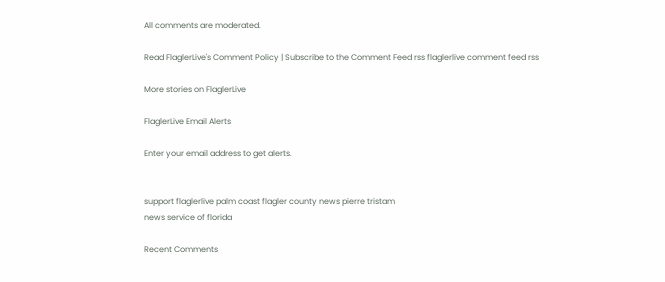All comments are moderated.

Read FlaglerLive's Comment Policy | Subscribe to the Comment Feed rss flaglerlive comment feed rss

More stories on FlaglerLive

FlaglerLive Email Alerts

Enter your email address to get alerts.


support flaglerlive palm coast flagler county news pierre tristam
news service of florida

Recent Comments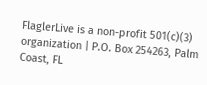FlaglerLive is a non-profit 501(c)(3) organization | P.O. Box 254263, Palm Coast, FL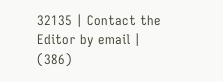32135 | Contact the Editor by email | (386)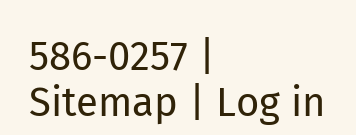586-0257 | Sitemap | Log in